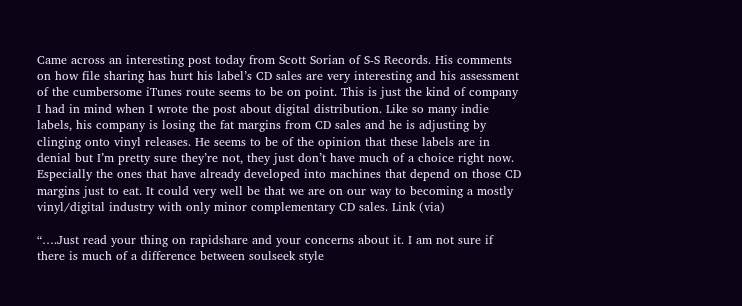Came across an interesting post today from Scott Sorian of S-S Records. His comments on how file sharing has hurt his label’s CD sales are very interesting and his assessment of the cumbersome iTunes route seems to be on point. This is just the kind of company I had in mind when I wrote the post about digital distribution. Like so many indie labels, his company is losing the fat margins from CD sales and he is adjusting by clinging onto vinyl releases. He seems to be of the opinion that these labels are in denial but I’m pretty sure they’re not, they just don’t have much of a choice right now. Especially the ones that have already developed into machines that depend on those CD margins just to eat. It could very well be that we are on our way to becoming a mostly vinyl/digital industry with only minor complementary CD sales. Link (via)

“….Just read your thing on rapidshare and your concerns about it. I am not sure if there is much of a difference between soulseek style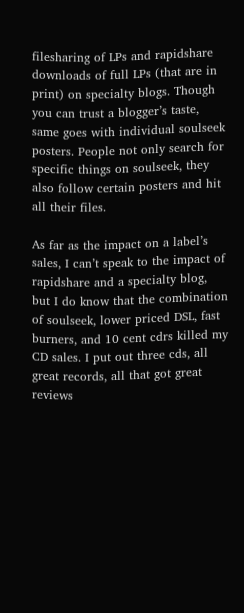filesharing of LPs and rapidshare downloads of full LPs (that are in print) on specialty blogs. Though you can trust a blogger’s taste, same goes with individual soulseek posters. People not only search for specific things on soulseek, they also follow certain posters and hit all their files.

As far as the impact on a label’s sales, I can’t speak to the impact of rapidshare and a specialty blog, but I do know that the combination of soulseek, lower priced DSL, fast burners, and 10 cent cdrs killed my CD sales. I put out three cds, all great records, all that got great reviews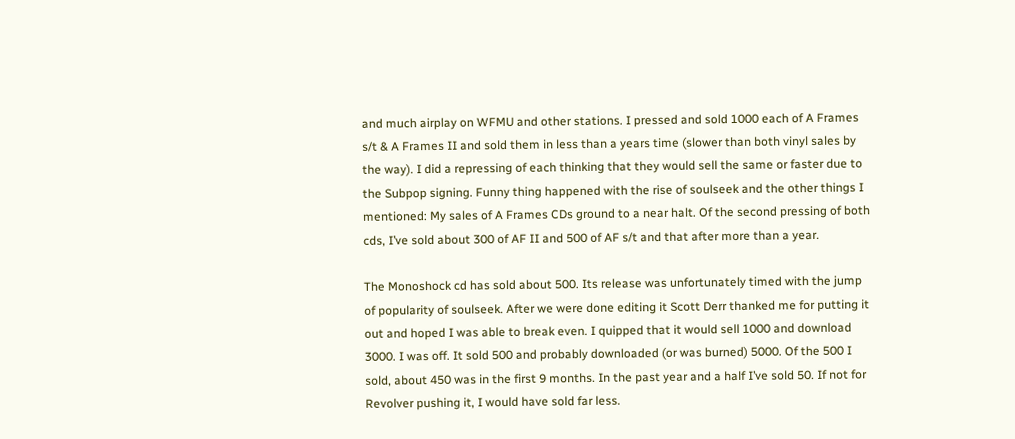and much airplay on WFMU and other stations. I pressed and sold 1000 each of A Frames s/t & A Frames II and sold them in less than a years time (slower than both vinyl sales by the way). I did a repressing of each thinking that they would sell the same or faster due to the Subpop signing. Funny thing happened with the rise of soulseek and the other things I mentioned: My sales of A Frames CDs ground to a near halt. Of the second pressing of both cds, I’ve sold about 300 of AF II and 500 of AF s/t and that after more than a year.

The Monoshock cd has sold about 500. Its release was unfortunately timed with the jump of popularity of soulseek. After we were done editing it Scott Derr thanked me for putting it out and hoped I was able to break even. I quipped that it would sell 1000 and download 3000. I was off. It sold 500 and probably downloaded (or was burned) 5000. Of the 500 I sold, about 450 was in the first 9 months. In the past year and a half I’ve sold 50. If not for Revolver pushing it, I would have sold far less.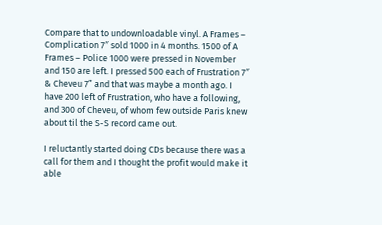Compare that to undownloadable vinyl. A Frames – Complication 7″ sold 1000 in 4 months. 1500 of A Frames – Police 1000 were pressed in November and 150 are left. I pressed 500 each of Frustration 7″ & Cheveu 7” and that was maybe a month ago. I have 200 left of Frustration, who have a following, and 300 of Cheveu, of whom few outside Paris knew about til the S-S record came out.

I reluctantly started doing CDs because there was a call for them and I thought the profit would make it able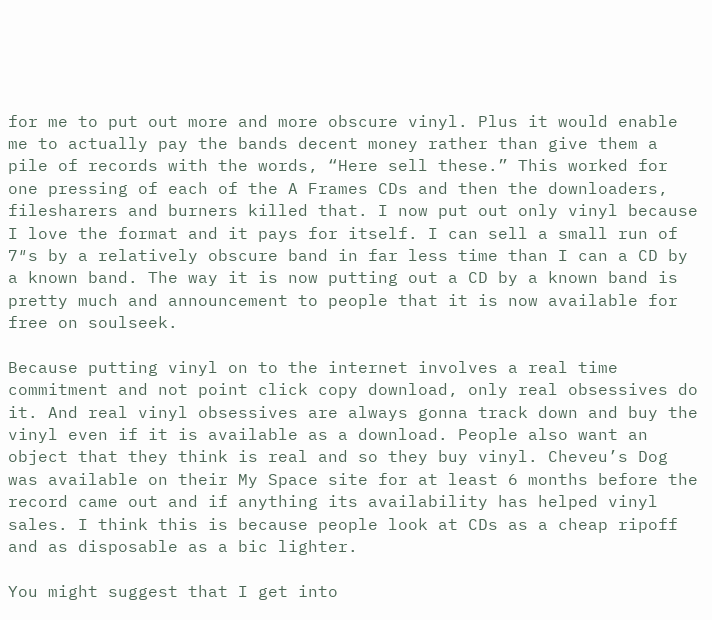for me to put out more and more obscure vinyl. Plus it would enable me to actually pay the bands decent money rather than give them a pile of records with the words, “Here sell these.” This worked for one pressing of each of the A Frames CDs and then the downloaders, filesharers and burners killed that. I now put out only vinyl because I love the format and it pays for itself. I can sell a small run of 7″s by a relatively obscure band in far less time than I can a CD by a known band. The way it is now putting out a CD by a known band is pretty much and announcement to people that it is now available for free on soulseek.

Because putting vinyl on to the internet involves a real time commitment and not point click copy download, only real obsessives do it. And real vinyl obsessives are always gonna track down and buy the vinyl even if it is available as a download. People also want an object that they think is real and so they buy vinyl. Cheveu’s Dog was available on their My Space site for at least 6 months before the record came out and if anything its availability has helped vinyl sales. I think this is because people look at CDs as a cheap ripoff and as disposable as a bic lighter.

You might suggest that I get into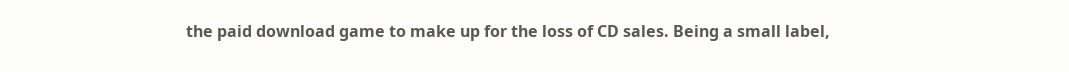the paid download game to make up for the loss of CD sales. Being a small label,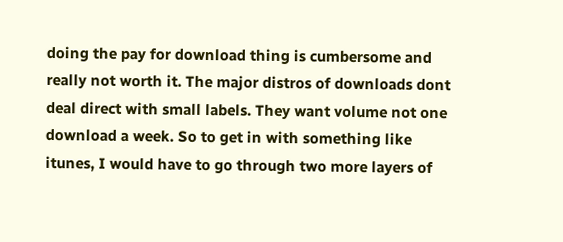doing the pay for download thing is cumbersome and really not worth it. The major distros of downloads dont deal direct with small labels. They want volume not one download a week. So to get in with something like itunes, I would have to go through two more layers of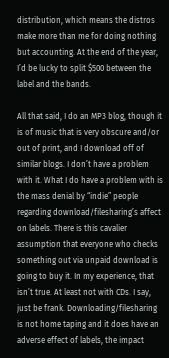distribution, which means the distros make more than me for doing nothing but accounting. At the end of the year, I’d be lucky to split $500 between the label and the bands.

All that said, I do an MP3 blog, though it is of music that is very obscure and/or out of print, and I download off of similar blogs. I don’t have a problem with it. What I do have a problem with is the mass denial by “indie” people regarding download/filesharing’s affect on labels. There is this cavalier assumption that everyone who checks something out via unpaid download is going to buy it. In my experience, that isn’t true. At least not with CDs. I say, just be frank. Downloading/filesharing is not home taping and it does have an adverse effect of labels, the impact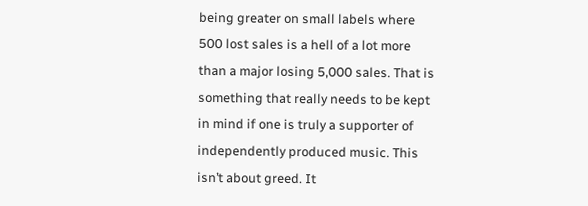being greater on small labels where 500 lost sales is a hell of a lot more than a major losing 5,000 sales. That is something that really needs to be kept in mind if one is truly a supporter of independently produced music. This isn’t about greed. It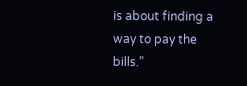is about finding a way to pay the bills.”